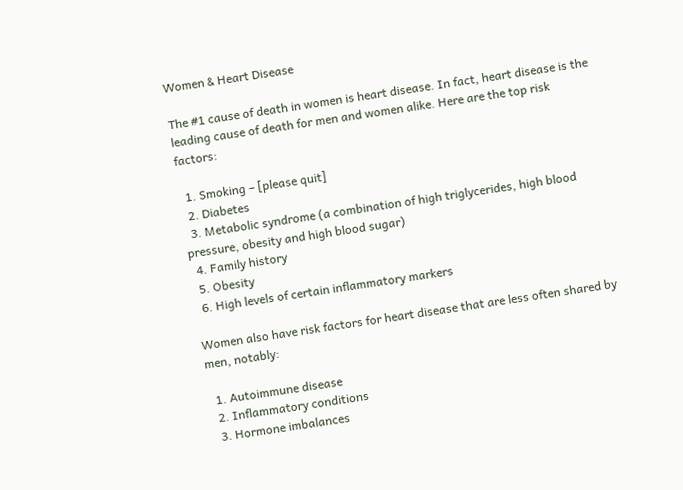Women & Heart Disease

The #1 cause of death in women is heart disease. In fact, heart disease is the leading cause of death for men and women alike. Here are the top risk factors:

  1. Smoking – [please quit]
  2. Diabetes
  3. Metabolic syndrome (a combination of high triglycerides, high blood pressure, obesity and high blood sugar)
  4. Family history
  5. Obesity
  6. High levels of certain inflammatory markers

Women also have risk factors for heart disease that are less often shared by men, notably:

  1. Autoimmune disease
  2. Inflammatory conditions
  3. Hormone imbalances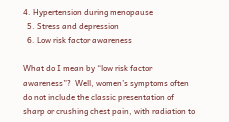4. Hypertension during menopause
  5. Stress and depression
  6. Low risk factor awareness

What do I mean by “low risk factor awareness”?  Well, women’s symptoms often do not include the classic presentation of sharp or crushing chest pain, with radiation to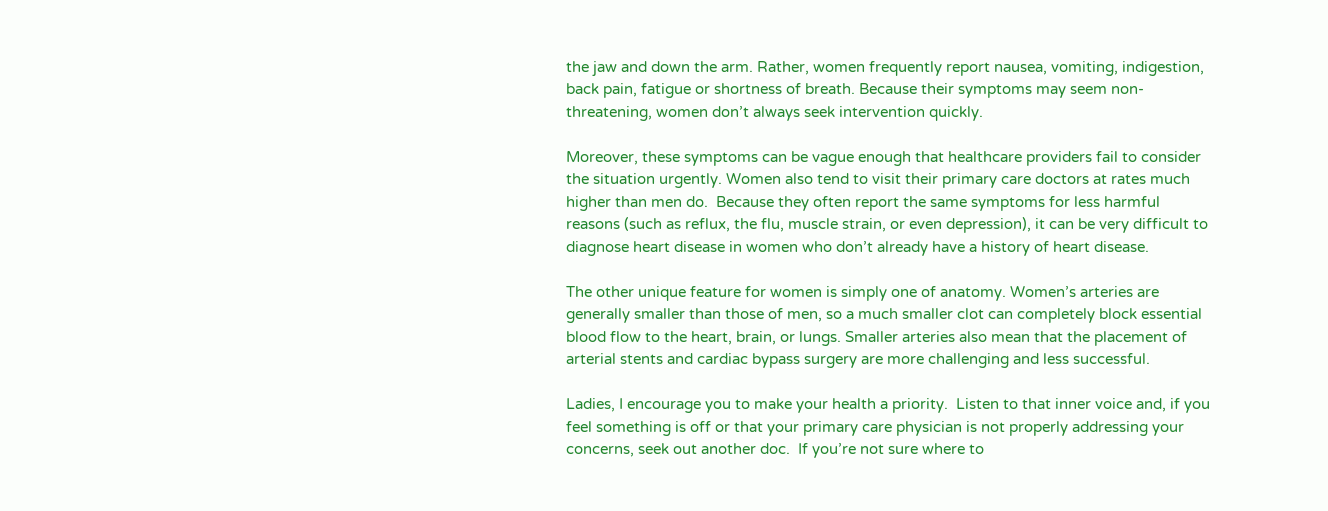the jaw and down the arm. Rather, women frequently report nausea, vomiting, indigestion, back pain, fatigue or shortness of breath. Because their symptoms may seem non-threatening, women don’t always seek intervention quickly.

Moreover, these symptoms can be vague enough that healthcare providers fail to consider the situation urgently. Women also tend to visit their primary care doctors at rates much higher than men do.  Because they often report the same symptoms for less harmful reasons (such as reflux, the flu, muscle strain, or even depression), it can be very difficult to diagnose heart disease in women who don’t already have a history of heart disease.

The other unique feature for women is simply one of anatomy. Women’s arteries are generally smaller than those of men, so a much smaller clot can completely block essential blood flow to the heart, brain, or lungs. Smaller arteries also mean that the placement of arterial stents and cardiac bypass surgery are more challenging and less successful.

Ladies, I encourage you to make your health a priority.  Listen to that inner voice and, if you feel something is off or that your primary care physician is not properly addressing your concerns, seek out another doc.  If you’re not sure where to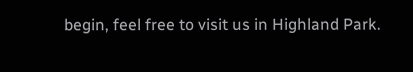begin, feel free to visit us in Highland Park.